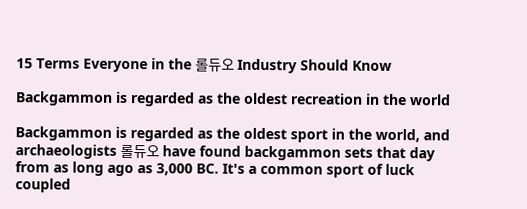15 Terms Everyone in the 롤듀오 Industry Should Know

Backgammon is regarded as the oldest recreation in the world

Backgammon is regarded as the oldest sport in the world, and archaeologists 롤듀오 have found backgammon sets that day from as long ago as 3,000 BC. It's a common sport of luck coupled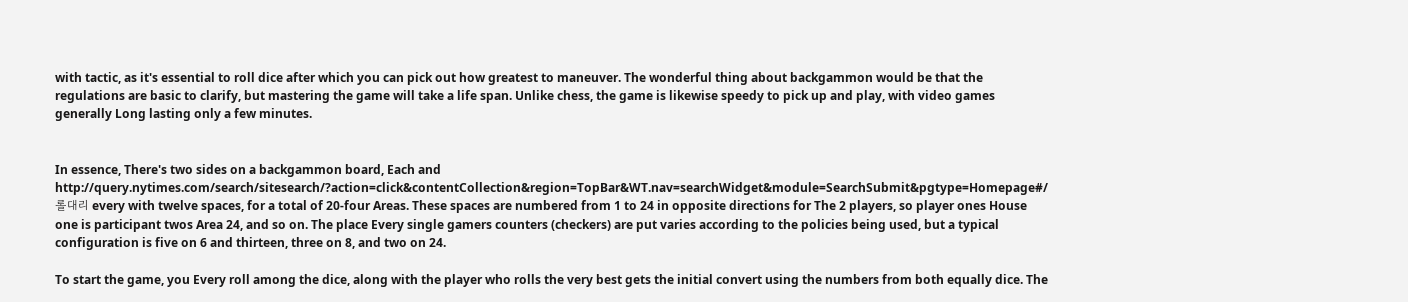with tactic, as it's essential to roll dice after which you can pick out how greatest to maneuver. The wonderful thing about backgammon would be that the regulations are basic to clarify, but mastering the game will take a life span. Unlike chess, the game is likewise speedy to pick up and play, with video games generally Long lasting only a few minutes.


In essence, There's two sides on a backgammon board, Each and http://query.nytimes.com/search/sitesearch/?action=click&contentCollection&region=TopBar&WT.nav=searchWidget&module=SearchSubmit&pgtype=Homepage#/롤대리 every with twelve spaces, for a total of 20-four Areas. These spaces are numbered from 1 to 24 in opposite directions for The 2 players, so player ones House one is participant twos Area 24, and so on. The place Every single gamers counters (checkers) are put varies according to the policies being used, but a typical configuration is five on 6 and thirteen, three on 8, and two on 24.

To start the game, you Every roll among the dice, along with the player who rolls the very best gets the initial convert using the numbers from both equally dice. The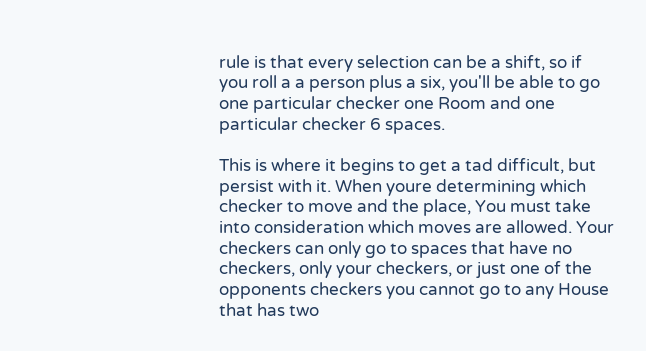rule is that every selection can be a shift, so if you roll a a person plus a six, you'll be able to go one particular checker one Room and one particular checker 6 spaces.

This is where it begins to get a tad difficult, but persist with it. When youre determining which checker to move and the place, You must take into consideration which moves are allowed. Your checkers can only go to spaces that have no checkers, only your checkers, or just one of the opponents checkers you cannot go to any House that has two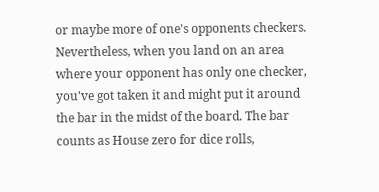or maybe more of one's opponents checkers. Nevertheless, when you land on an area where your opponent has only one checker, you've got taken it and might put it around the bar in the midst of the board. The bar counts as House zero for dice rolls,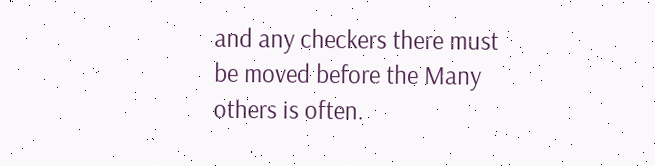and any checkers there must be moved before the Many others is often.